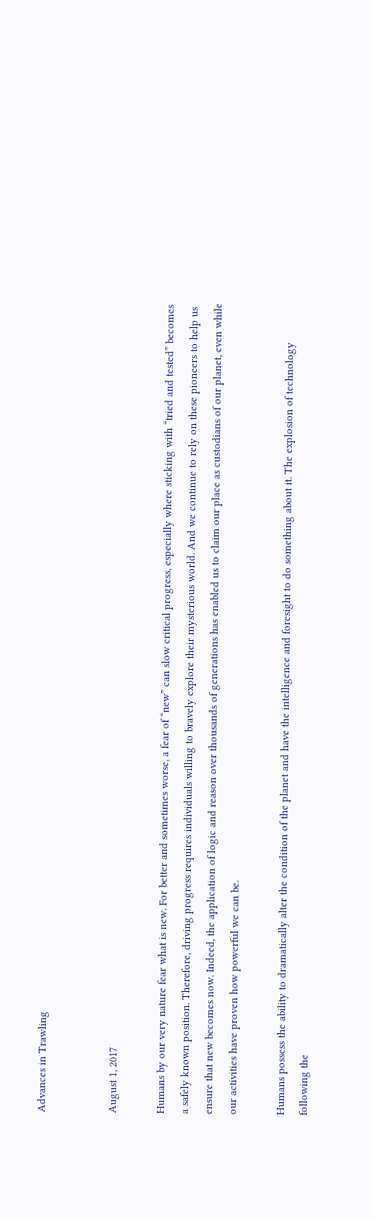Advances in Trawling


August 1, 2017

Humans by our very nature fear what is new. For better and sometimes worse, a fear of “new” can slow critical progress, especially where sticking with “tried and tested” becomes a safely known position. Therefore, driving progress requires individuals willing to bravely explore their mysterious world. And we continue to rely on these pioneers to help us ensure that new becomes now. Indeed, the application of logic and reason over thousands of generations has enabled us to claim our place as custodians of our planet, even while our activities have proven how powerful we can be.

Humans possess the ability to dramatically alter the condition of the planet and have the intelligence and foresight to do something about it. The explosion of technology following the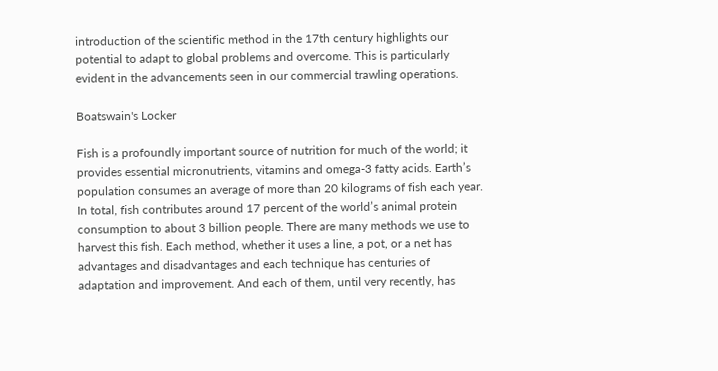introduction of the scientific method in the 17th century highlights our potential to adapt to global problems and overcome. This is particularly evident in the advancements seen in our commercial trawling operations.

Boatswain's Locker

Fish is a profoundly important source of nutrition for much of the world; it provides essential micronutrients, vitamins and omega-3 fatty acids. Earth’s population consumes an average of more than 20 kilograms of fish each year. In total, fish contributes around 17 percent of the world’s animal protein consumption to about 3 billion people. There are many methods we use to harvest this fish. Each method, whether it uses a line, a pot, or a net has advantages and disadvantages and each technique has centuries of adaptation and improvement. And each of them, until very recently, has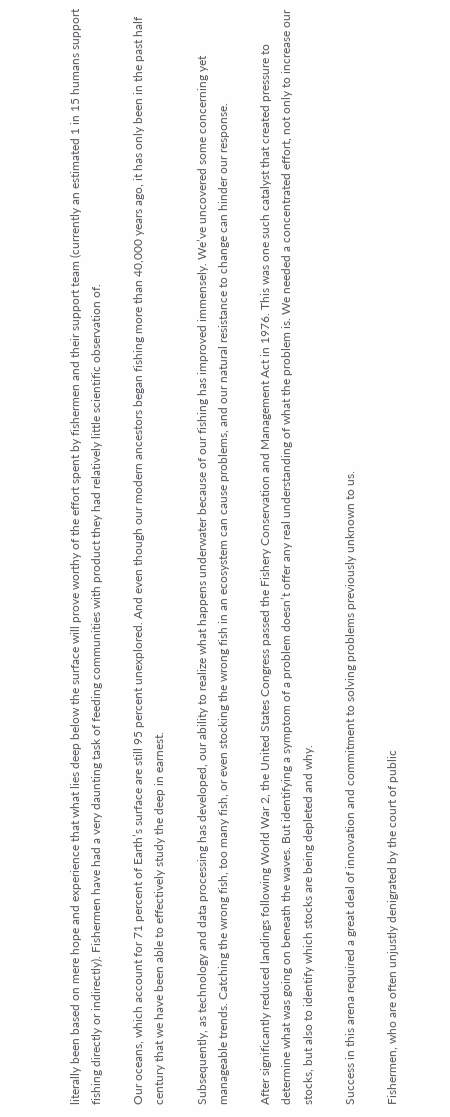literally been based on mere hope and experience that what lies deep below the surface will prove worthy of the effort spent by fishermen and their support team (currently an estimated 1 in 15 humans support fishing directly or indirectly). Fishermen have had a very daunting task of feeding communities with product they had relatively little scientific observation of.

Our oceans, which account for 71 percent of Earth’s surface are still 95 percent unexplored. And even though our modern ancestors began fishing more than 40,000 years ago, it has only been in the past half century that we have been able to effectively study the deep in earnest.

Subsequently, as technology and data processing has developed, our ability to realize what happens underwater because of our fishing has improved immensely. We’ve uncovered some concerning yet manageable trends. Catching the wrong fish, too many fish, or even stocking the wrong fish in an ecosystem can cause problems, and our natural resistance to change can hinder our response.

After significantly reduced landings following World War 2, the United States Congress passed the Fishery Conservation and Management Act in 1976. This was one such catalyst that created pressure to determine what was going on beneath the waves. But identifying a symptom of a problem doesn’t offer any real understanding of what the problem is. We needed a concentrated effort, not only to increase our stocks, but also to identify which stocks are being depleted and why.

Success in this arena required a great deal of innovation and commitment to solving problems previously unknown to us.

Fishermen, who are often unjustly denigrated by the court of public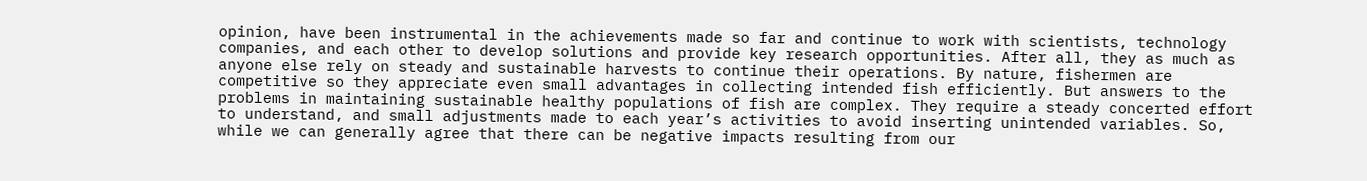opinion, have been instrumental in the achievements made so far and continue to work with scientists, technology companies, and each other to develop solutions and provide key research opportunities. After all, they as much as anyone else rely on steady and sustainable harvests to continue their operations. By nature, fishermen are competitive so they appreciate even small advantages in collecting intended fish efficiently. But answers to the problems in maintaining sustainable healthy populations of fish are complex. They require a steady concerted effort to understand, and small adjustments made to each year’s activities to avoid inserting unintended variables. So, while we can generally agree that there can be negative impacts resulting from our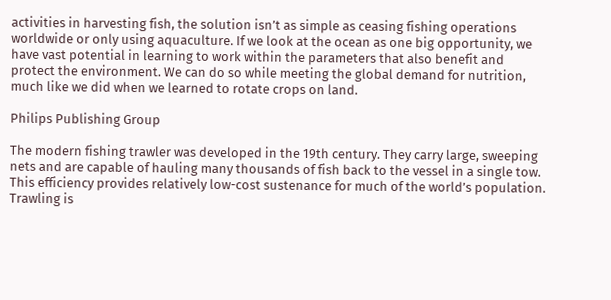activities in harvesting fish, the solution isn’t as simple as ceasing fishing operations worldwide or only using aquaculture. If we look at the ocean as one big opportunity, we have vast potential in learning to work within the parameters that also benefit and protect the environment. We can do so while meeting the global demand for nutrition, much like we did when we learned to rotate crops on land.

Philips Publishing Group

The modern fishing trawler was developed in the 19th century. They carry large, sweeping nets and are capable of hauling many thousands of fish back to the vessel in a single tow. This efficiency provides relatively low-cost sustenance for much of the world’s population. Trawling is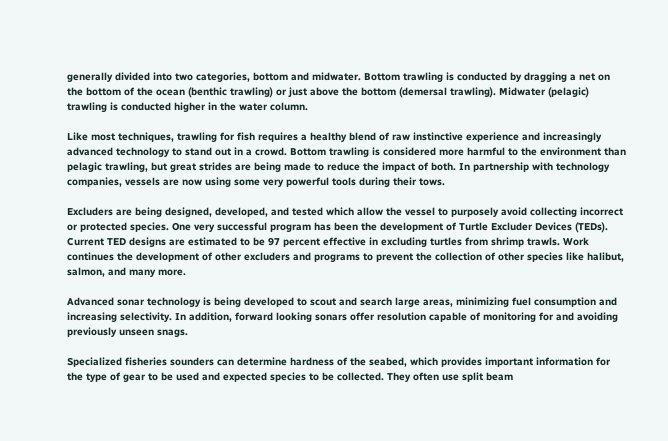generally divided into two categories, bottom and midwater. Bottom trawling is conducted by dragging a net on the bottom of the ocean (benthic trawling) or just above the bottom (demersal trawling). Midwater (pelagic) trawling is conducted higher in the water column.

Like most techniques, trawling for fish requires a healthy blend of raw instinctive experience and increasingly advanced technology to stand out in a crowd. Bottom trawling is considered more harmful to the environment than pelagic trawling, but great strides are being made to reduce the impact of both. In partnership with technology companies, vessels are now using some very powerful tools during their tows.

Excluders are being designed, developed, and tested which allow the vessel to purposely avoid collecting incorrect or protected species. One very successful program has been the development of Turtle Excluder Devices (TEDs). Current TED designs are estimated to be 97 percent effective in excluding turtles from shrimp trawls. Work continues the development of other excluders and programs to prevent the collection of other species like halibut, salmon, and many more.

Advanced sonar technology is being developed to scout and search large areas, minimizing fuel consumption and increasing selectivity. In addition, forward looking sonars offer resolution capable of monitoring for and avoiding previously unseen snags.

Specialized fisheries sounders can determine hardness of the seabed, which provides important information for the type of gear to be used and expected species to be collected. They often use split beam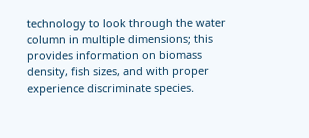technology to look through the water column in multiple dimensions; this provides information on biomass density, fish sizes, and with proper experience discriminate species.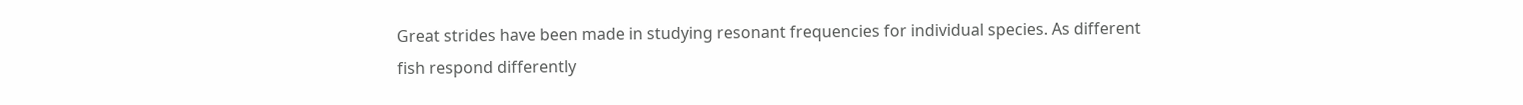Great strides have been made in studying resonant frequencies for individual species. As different fish respond differently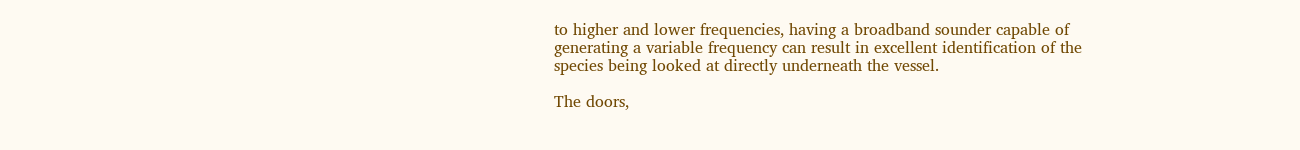to higher and lower frequencies, having a broadband sounder capable of generating a variable frequency can result in excellent identification of the species being looked at directly underneath the vessel.

The doors,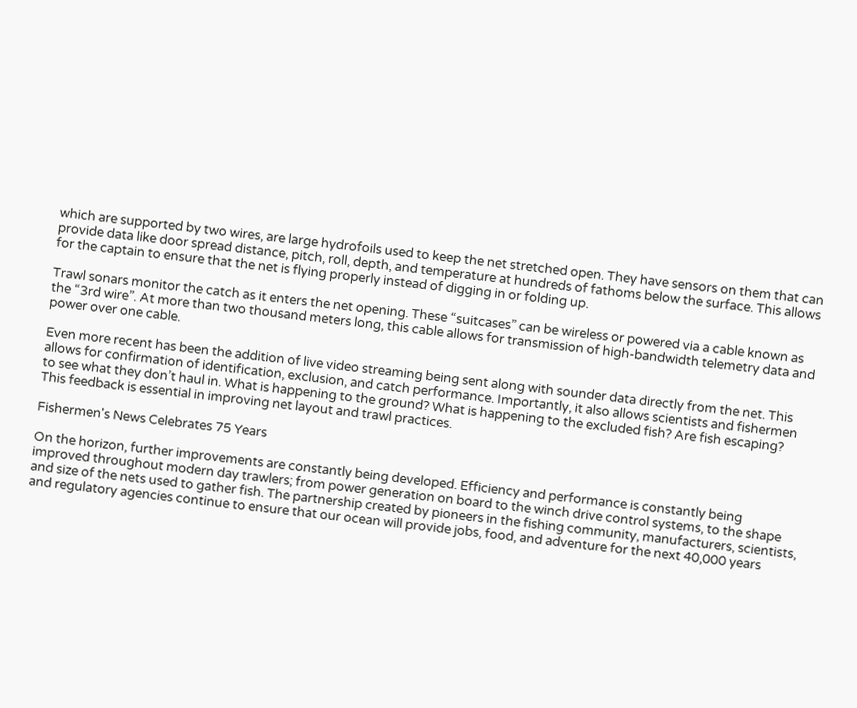which are supported by two wires, are large hydrofoils used to keep the net stretched open. They have sensors on them that can provide data like door spread distance, pitch, roll, depth, and temperature at hundreds of fathoms below the surface. This allows for the captain to ensure that the net is flying properly instead of digging in or folding up.

Trawl sonars monitor the catch as it enters the net opening. These “suitcases” can be wireless or powered via a cable known as the “3rd wire”. At more than two thousand meters long, this cable allows for transmission of high-bandwidth telemetry data and power over one cable.

Even more recent has been the addition of live video streaming being sent along with sounder data directly from the net. This allows for confirmation of identification, exclusion, and catch performance. Importantly, it also allows scientists and fishermen to see what they don’t haul in. What is happening to the ground? What is happening to the excluded fish? Are fish escaping? This feedback is essential in improving net layout and trawl practices.

Fishermen's News Celebrates 75 Years

On the horizon, further improvements are constantly being developed. Efficiency and performance is constantly being improved throughout modern day trawlers; from power generation on board to the winch drive control systems, to the shape and size of the nets used to gather fish. The partnership created by pioneers in the fishing community, manufacturers, scientists, and regulatory agencies continue to ensure that our ocean will provide jobs, food, and adventure for the next 40,000 years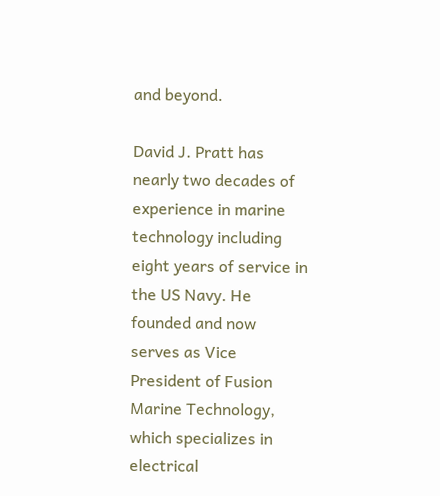and beyond.

David J. Pratt has nearly two decades of experience in marine technology including eight years of service in the US Navy. He founded and now serves as Vice President of Fusion Marine Technology, which specializes in electrical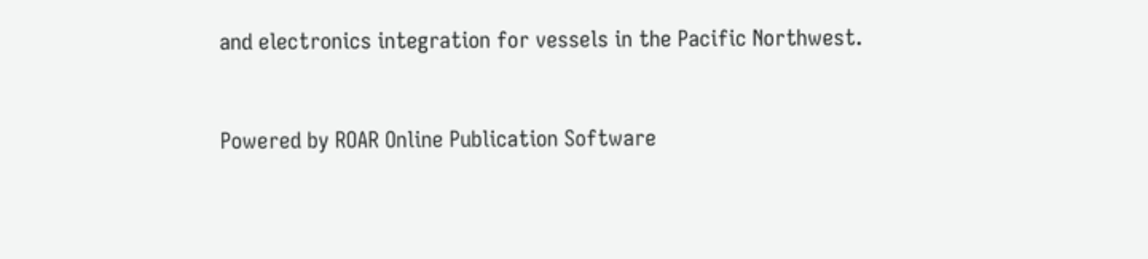and electronics integration for vessels in the Pacific Northwest.


Powered by ROAR Online Publication Software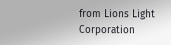from Lions Light Corporation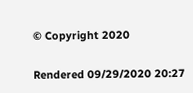© Copyright 2020

Rendered 09/29/2020 20:27